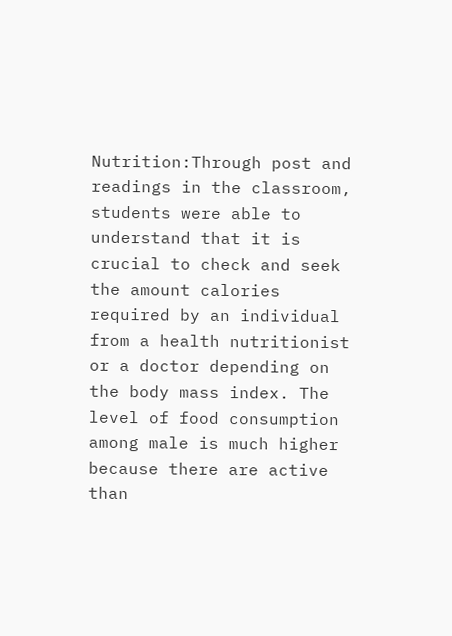Nutrition:Through post and readings in the classroom, students were able to understand that it is crucial to check and seek the amount calories required by an individual from a health nutritionist or a doctor depending on the body mass index. The level of food consumption among male is much higher because there are active than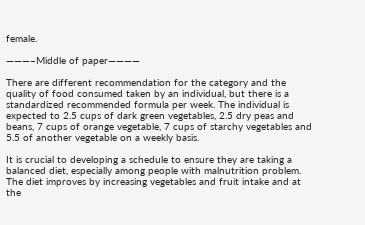female.

———–Middle of paper————

There are different recommendation for the category and the quality of food consumed taken by an individual, but there is a standardized recommended formula per week. The individual is expected to 2.5 cups of dark green vegetables, 2.5 dry peas and beans, 7 cups of orange vegetable, 7 cups of starchy vegetables and 5.5 of another vegetable on a weekly basis.

It is crucial to developing a schedule to ensure they are taking a balanced diet, especially among people with malnutrition problem. The diet improves by increasing vegetables and fruit intake and at the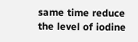same time reduce the level of iodine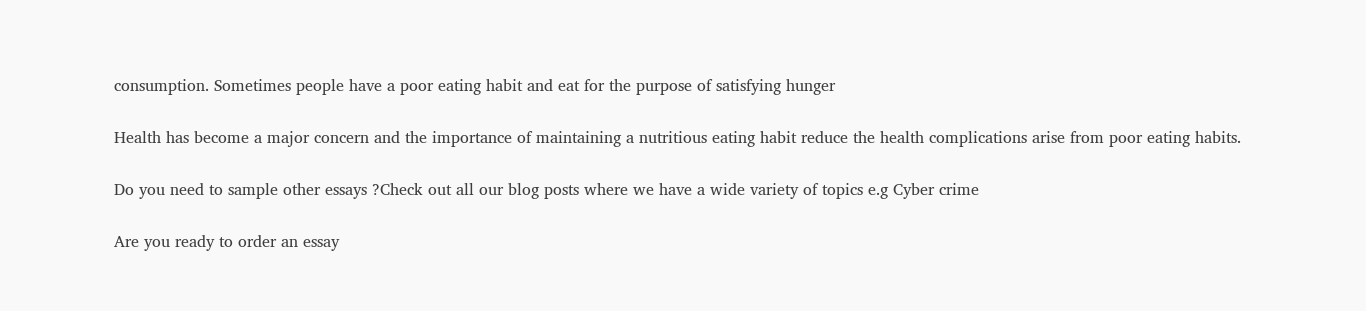consumption. Sometimes people have a poor eating habit and eat for the purpose of satisfying hunger

Health has become a major concern and the importance of maintaining a nutritious eating habit reduce the health complications arise from poor eating habits.

Do you need to sample other essays ?Check out all our blog posts where we have a wide variety of topics e.g Cyber crime

Are you ready to order an essay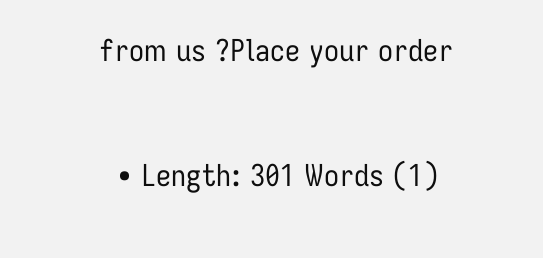from us ?Place your order

  • Length: 301 Words (1)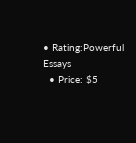• Rating:Powerful Essays
  • Price: $5